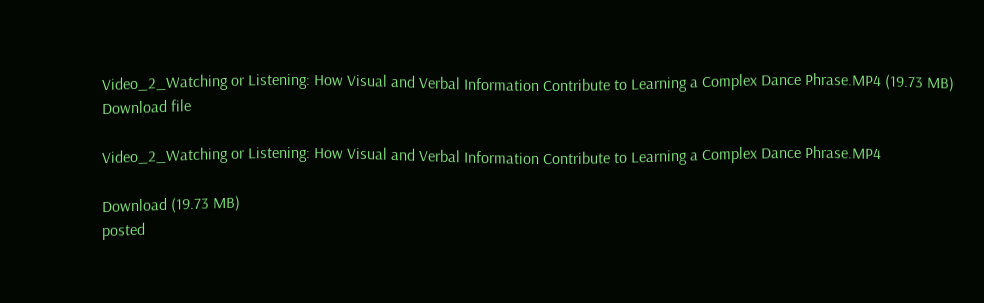Video_2_Watching or Listening: How Visual and Verbal Information Contribute to Learning a Complex Dance Phrase.MP4 (19.73 MB)
Download file

Video_2_Watching or Listening: How Visual and Verbal Information Contribute to Learning a Complex Dance Phrase.MP4

Download (19.73 MB)
posted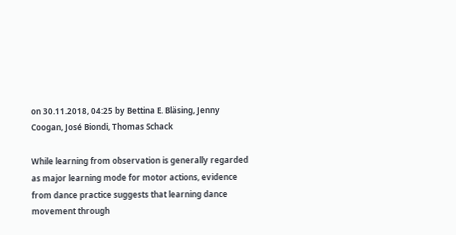on 30.11.2018, 04:25 by Bettina E. Bläsing, Jenny Coogan, José Biondi, Thomas Schack

While learning from observation is generally regarded as major learning mode for motor actions, evidence from dance practice suggests that learning dance movement through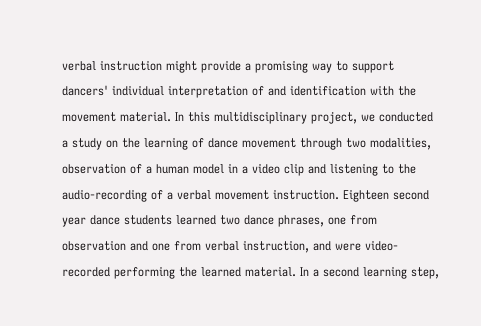verbal instruction might provide a promising way to support dancers' individual interpretation of and identification with the movement material. In this multidisciplinary project, we conducted a study on the learning of dance movement through two modalities, observation of a human model in a video clip and listening to the audio-recording of a verbal movement instruction. Eighteen second year dance students learned two dance phrases, one from observation and one from verbal instruction, and were video-recorded performing the learned material. In a second learning step,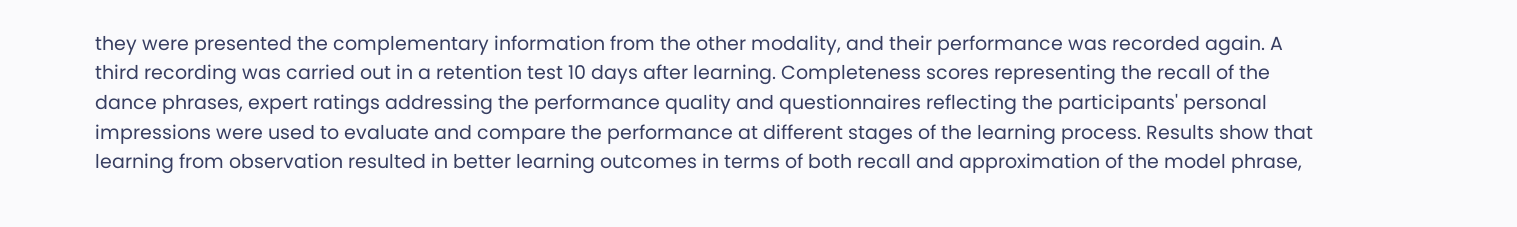they were presented the complementary information from the other modality, and their performance was recorded again. A third recording was carried out in a retention test 10 days after learning. Completeness scores representing the recall of the dance phrases, expert ratings addressing the performance quality and questionnaires reflecting the participants' personal impressions were used to evaluate and compare the performance at different stages of the learning process. Results show that learning from observation resulted in better learning outcomes in terms of both recall and approximation of the model phrase,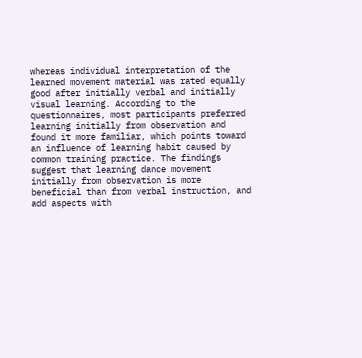whereas individual interpretation of the learned movement material was rated equally good after initially verbal and initially visual learning. According to the questionnaires, most participants preferred learning initially from observation and found it more familiar, which points toward an influence of learning habit caused by common training practice. The findings suggest that learning dance movement initially from observation is more beneficial than from verbal instruction, and add aspects with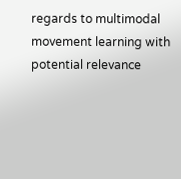regards to multimodal movement learning with potential relevance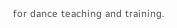for dance teaching and training.